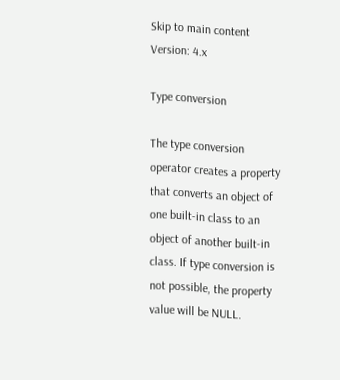Skip to main content
Version: 4.x

Type conversion

The type conversion operator creates a property that converts an object of one built-in class to an object of another built-in class. If type conversion is not possible, the property value will be NULL.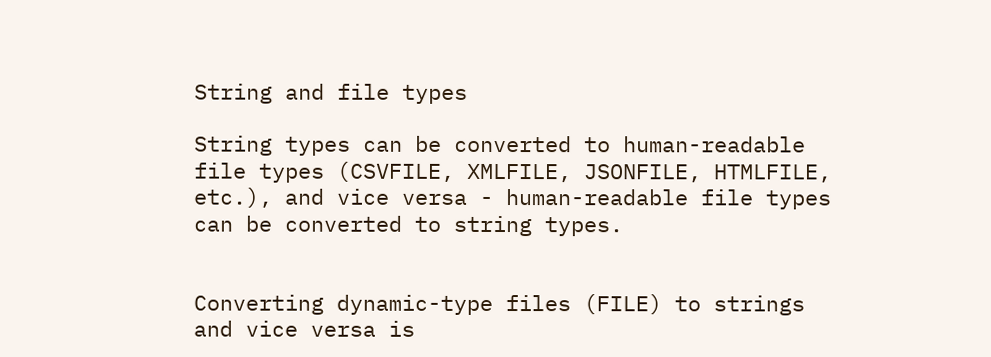String and file types

String types can be converted to human-readable file types (CSVFILE, XMLFILE, JSONFILE, HTMLFILE, etc.), and vice versa - human-readable file types can be converted to string types.


Converting dynamic-type files (FILE) to strings and vice versa is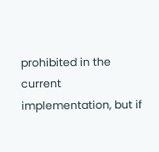prohibited in the current implementation, but if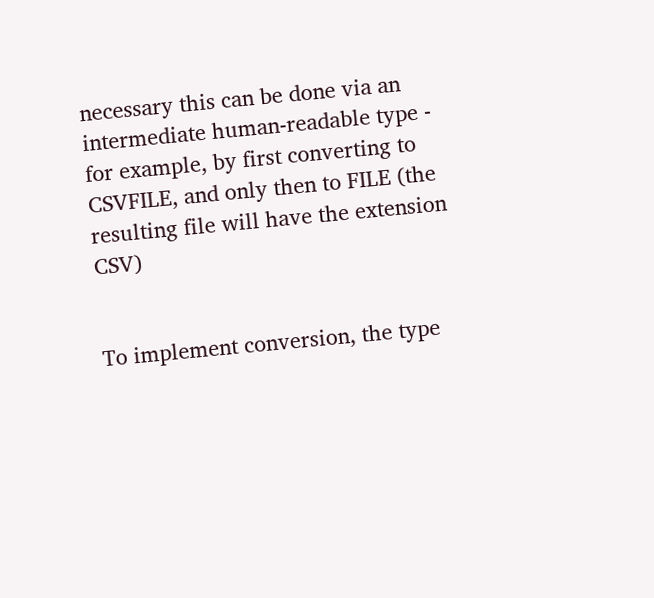necessary this can be done via an intermediate human-readable type - for example, by first converting to CSVFILE, and only then to FILE (the resulting file will have the extension CSV)


To implement conversion, the type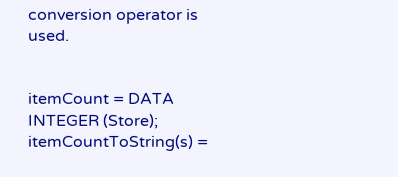conversion operator is used.


itemCount = DATA INTEGER (Store);
itemCountToString(s) =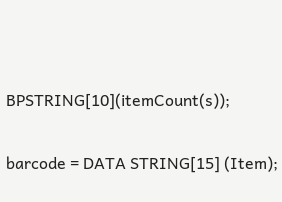BPSTRING[10](itemCount(s));

barcode = DATA STRING[15] (Item);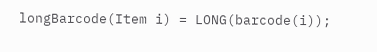longBarcode(Item i) = LONG(barcode(i));